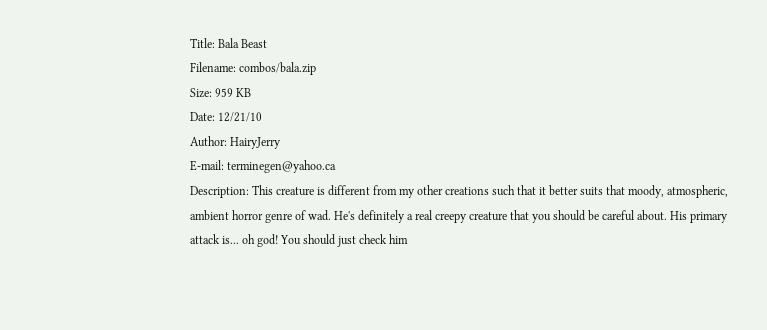Title: Bala Beast
Filename: combos/bala.zip
Size: 959 KB
Date: 12/21/10
Author: HairyJerry
E-mail: terminegen@yahoo.ca
Description: This creature is different from my other creations such that it better suits that moody, atmospheric, ambient horror genre of wad. He's definitely a real creepy creature that you should be careful about. His primary attack is... oh god! You should just check him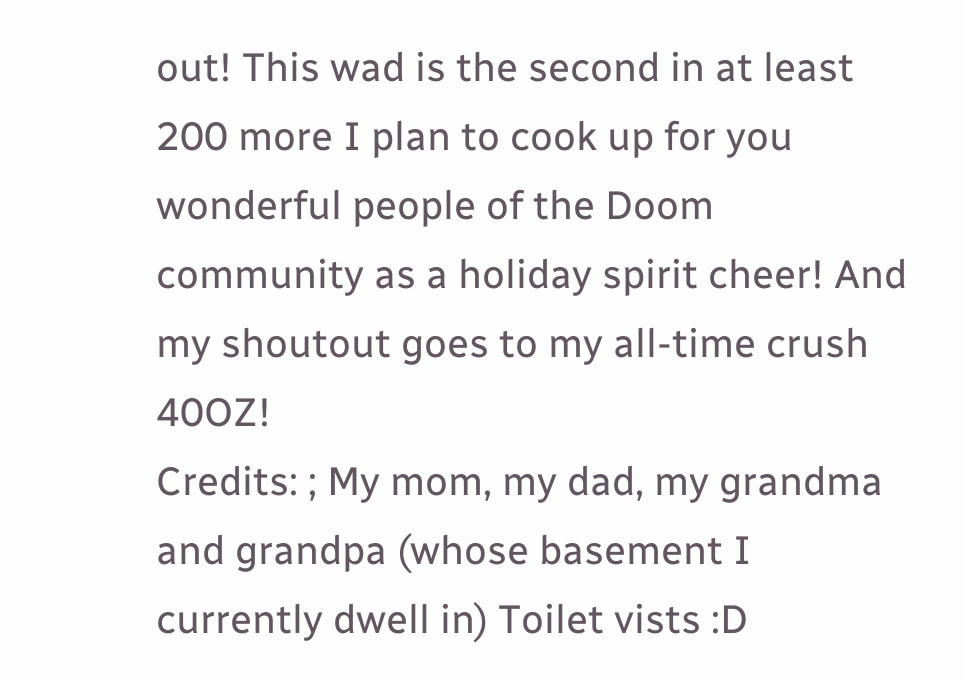out! This wad is the second in at least 200 more I plan to cook up for you wonderful people of the Doom community as a holiday spirit cheer! And my shoutout goes to my all-time crush 40OZ!
Credits: ; My mom, my dad, my grandma and grandpa (whose basement I currently dwell in) Toilet vists :D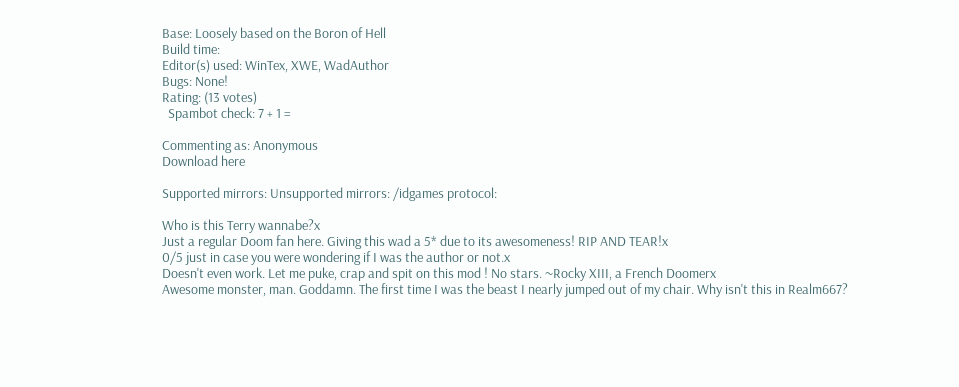Base: Loosely based on the Boron of Hell
Build time:
Editor(s) used: WinTex, XWE, WadAuthor
Bugs: None!
Rating: (13 votes)
  Spambot check: 7 + 1 =

Commenting as: Anonymous
Download here

Supported mirrors: Unsupported mirrors: /idgames protocol:

Who is this Terry wannabe?x
Just a regular Doom fan here. Giving this wad a 5* due to its awesomeness! RIP AND TEAR!x
0/5 just in case you were wondering if I was the author or not.x
Doesn't even work. Let me puke, crap and spit on this mod ! No stars. ~Rocky XIII, a French Doomerx
Awesome monster, man. Goddamn. The first time I was the beast I nearly jumped out of my chair. Why isn't this in Realm667?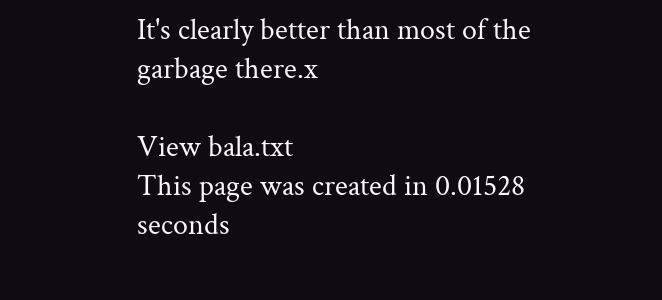It's clearly better than most of the garbage there.x

View bala.txt
This page was created in 0.01528 seconds